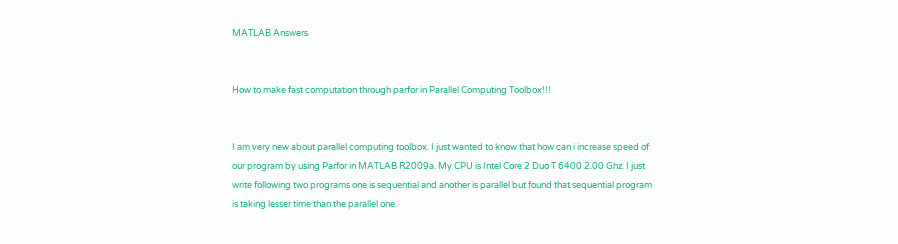MATLAB Answers


How to make fast computation through parfor in Parallel Computing Toolbox!!!


I am very new about parallel computing toolbox. I just wanted to know that how can i increase speed of our program by using Parfor in MATLAB R2009a. My CPU is Intel Core 2 Duo T 6400 2.00 Ghz. I just write following two programs one is sequential and another is parallel but found that sequential program is taking lesser time than the parallel one.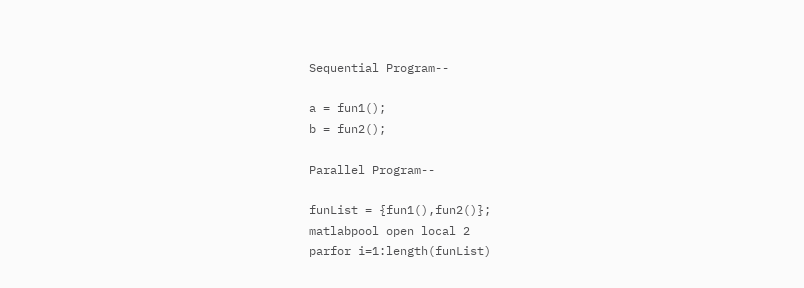Sequential Program--

a = fun1();
b = fun2();

Parallel Program--

funList = {fun1(),fun2()};
matlabpool open local 2
parfor i=1:length(funList)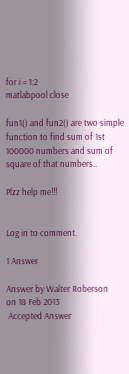for i = 1:2
matlabpool close

fun1() and fun2() are two simple function to find sum of 1st 100000 numbers and sum of square of that numbers..

Plzz help me!!!


Log in to comment.

1 Answer

Answer by Walter Roberson
on 18 Feb 2013
 Accepted Answer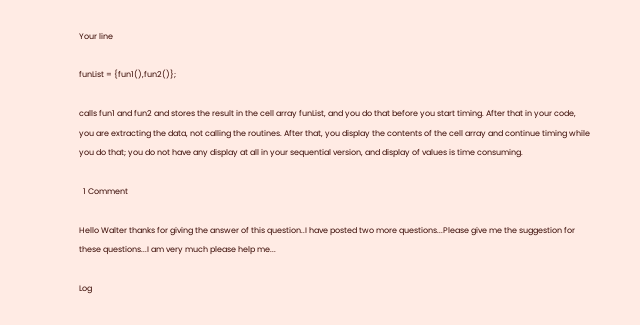Your line

funList = {fun1(),fun2()};

calls fun1 and fun2 and stores the result in the cell array funList, and you do that before you start timing. After that in your code, you are extracting the data, not calling the routines. After that, you display the contents of the cell array and continue timing while you do that; you do not have any display at all in your sequential version, and display of values is time consuming.

  1 Comment

Hello Walter thanks for giving the answer of this question..I have posted two more questions...Please give me the suggestion for these questions...I am very much please help me...

Log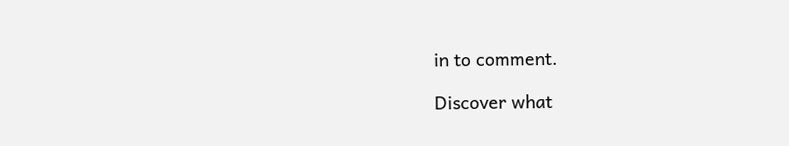in to comment.

Discover what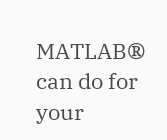MATLAB® can do for your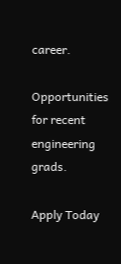career.

Opportunities for recent engineering grads.

Apply Today